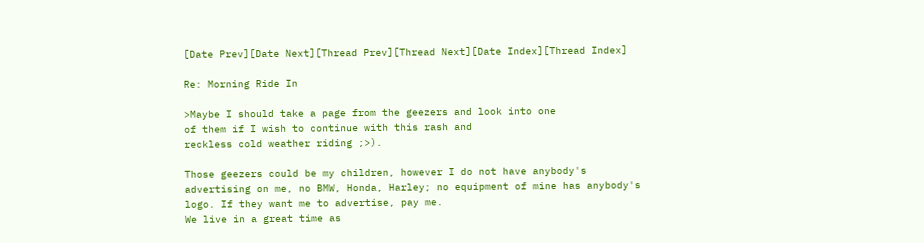[Date Prev][Date Next][Thread Prev][Thread Next][Date Index][Thread Index]

Re: Morning Ride In

>Maybe I should take a page from the geezers and look into one
of them if I wish to continue with this rash and
reckless cold weather riding ;>).

Those geezers could be my children, however I do not have anybody's
advertising on me, no BMW, Honda, Harley; no equipment of mine has anybody's
logo. If they want me to advertise, pay me.
We live in a great time as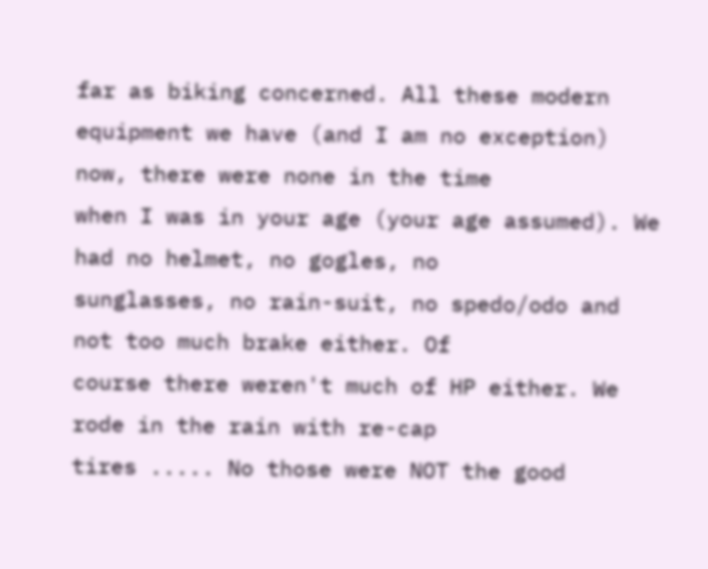far as biking concerned. All these modern
equipment we have (and I am no exception) now, there were none in the time
when I was in your age (your age assumed). We had no helmet, no gogles, no
sunglasses, no rain-suit, no spedo/odo and not too much brake either. Of
course there weren't much of HP either. We rode in the rain with re-cap
tires ..... No those were NOT the good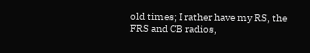old times; I rather have my RS, the
FRS and CB radios,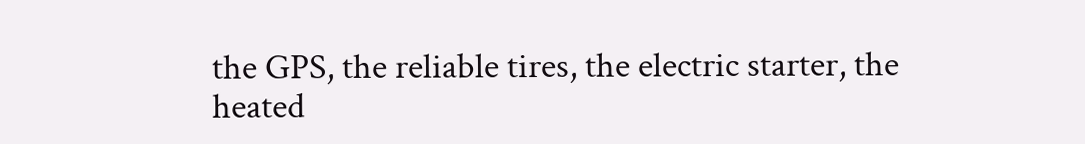the GPS, the reliable tires, the electric starter, the
heated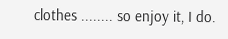clothes ........ so enjoy it, I do.